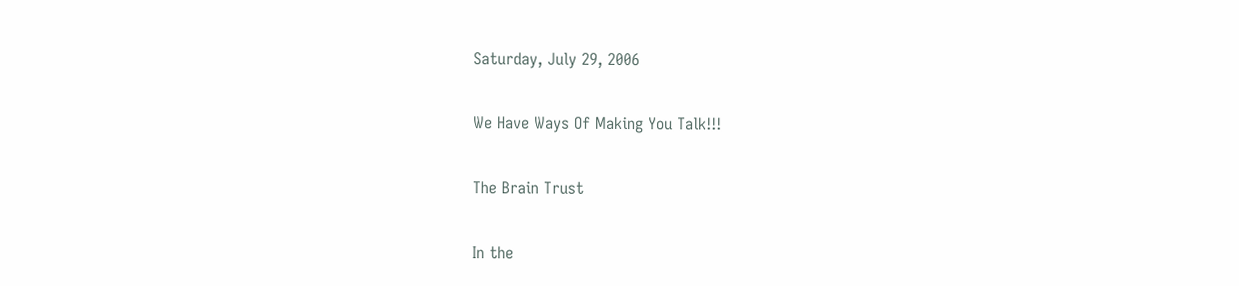Saturday, July 29, 2006

We Have Ways Of Making You Talk!!!

The Brain Trust

In the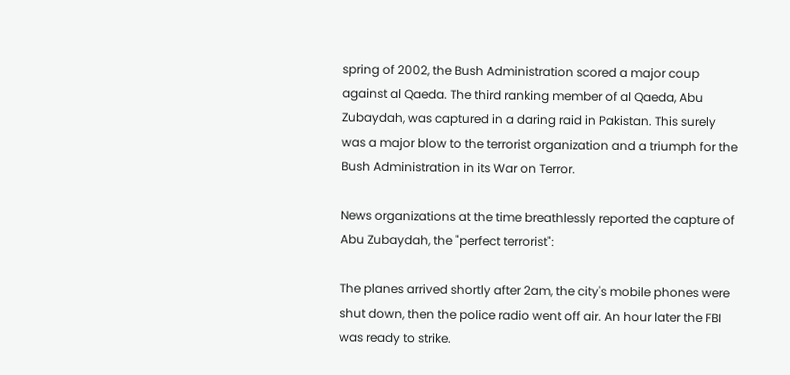spring of 2002, the Bush Administration scored a major coup against al Qaeda. The third ranking member of al Qaeda, Abu Zubaydah, was captured in a daring raid in Pakistan. This surely was a major blow to the terrorist organization and a triumph for the Bush Administration in its War on Terror.

News organizations at the time breathlessly reported the capture of Abu Zubaydah, the "perfect terrorist":

The planes arrived shortly after 2am, the city's mobile phones were shut down, then the police radio went off air. An hour later the FBI was ready to strike.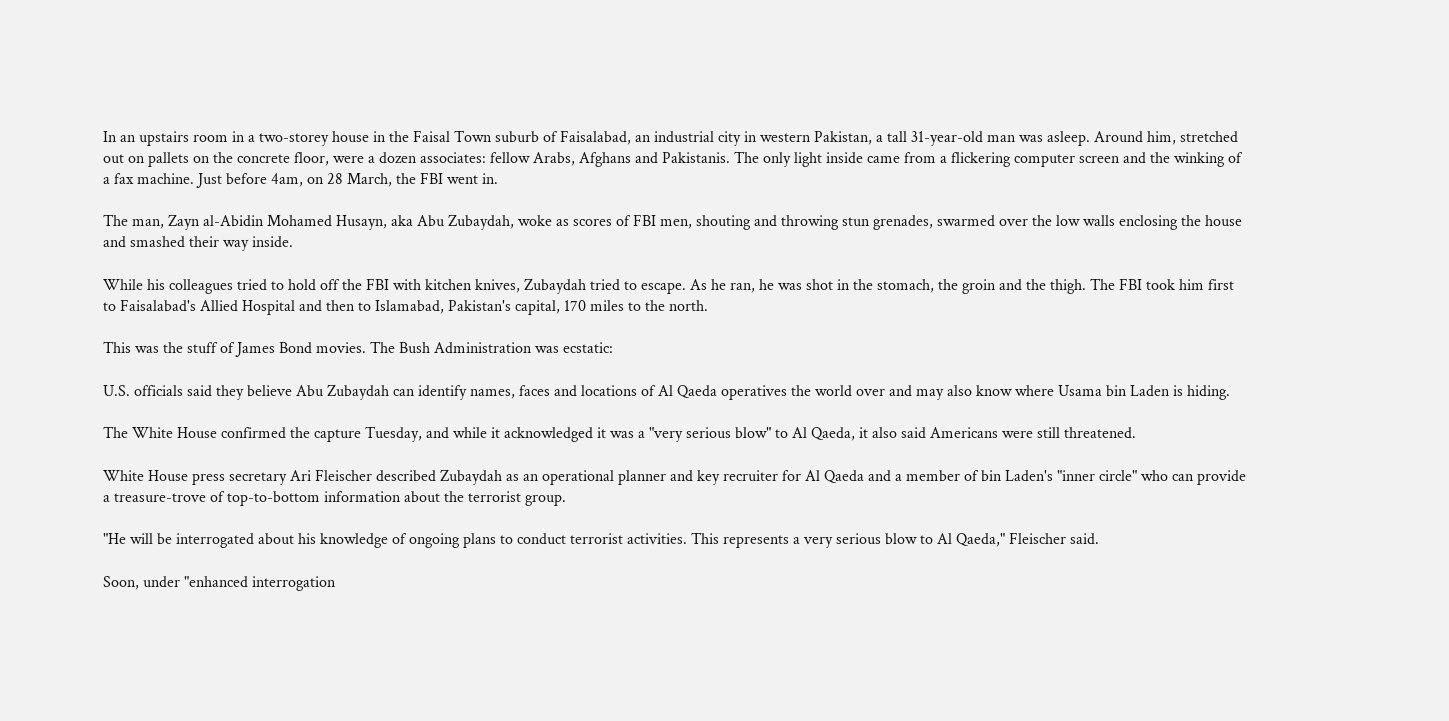In an upstairs room in a two-storey house in the Faisal Town suburb of Faisalabad, an industrial city in western Pakistan, a tall 31-year-old man was asleep. Around him, stretched out on pallets on the concrete floor, were a dozen associates: fellow Arabs, Afghans and Pakistanis. The only light inside came from a flickering computer screen and the winking of a fax machine. Just before 4am, on 28 March, the FBI went in.

The man, Zayn al-Abidin Mohamed Husayn, aka Abu Zubaydah, woke as scores of FBI men, shouting and throwing stun grenades, swarmed over the low walls enclosing the house and smashed their way inside.

While his colleagues tried to hold off the FBI with kitchen knives, Zubaydah tried to escape. As he ran, he was shot in the stomach, the groin and the thigh. The FBI took him first to Faisalabad's Allied Hospital and then to Islamabad, Pakistan's capital, 170 miles to the north.

This was the stuff of James Bond movies. The Bush Administration was ecstatic:

U.S. officials said they believe Abu Zubaydah can identify names, faces and locations of Al Qaeda operatives the world over and may also know where Usama bin Laden is hiding.

The White House confirmed the capture Tuesday, and while it acknowledged it was a "very serious blow" to Al Qaeda, it also said Americans were still threatened.

White House press secretary Ari Fleischer described Zubaydah as an operational planner and key recruiter for Al Qaeda and a member of bin Laden's "inner circle" who can provide a treasure-trove of top-to-bottom information about the terrorist group.

"He will be interrogated about his knowledge of ongoing plans to conduct terrorist activities. This represents a very serious blow to Al Qaeda," Fleischer said.

Soon, under "enhanced interrogation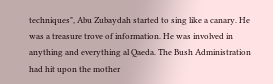techniques", Abu Zubaydah started to sing like a canary. He was a treasure trove of information. He was involved in anything and everything al Qaeda. The Bush Administration had hit upon the mother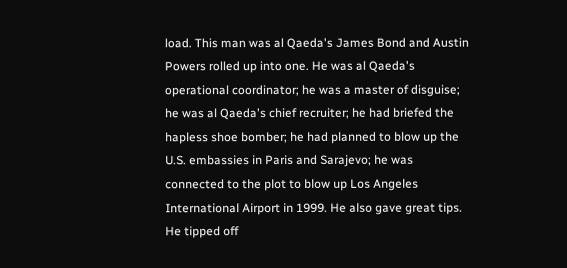load. This man was al Qaeda's James Bond and Austin Powers rolled up into one. He was al Qaeda's operational coordinator; he was a master of disguise; he was al Qaeda's chief recruiter; he had briefed the hapless shoe bomber; he had planned to blow up the U.S. embassies in Paris and Sarajevo; he was connected to the plot to blow up Los Angeles International Airport in 1999. He also gave great tips. He tipped off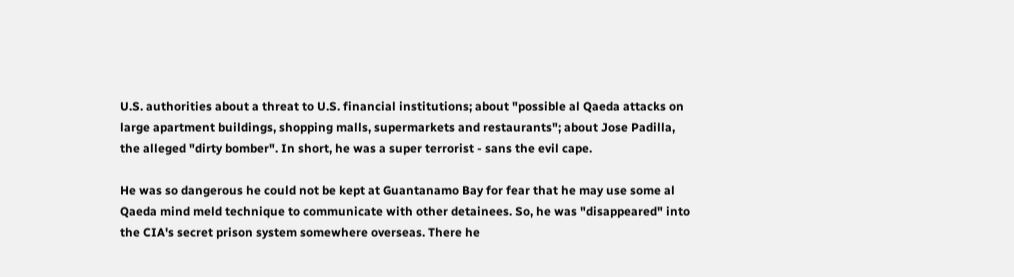U.S. authorities about a threat to U.S. financial institutions; about "possible al Qaeda attacks on large apartment buildings, shopping malls, supermarkets and restaurants"; about Jose Padilla, the alleged "dirty bomber". In short, he was a super terrorist - sans the evil cape.

He was so dangerous he could not be kept at Guantanamo Bay for fear that he may use some al Qaeda mind meld technique to communicate with other detainees. So, he was "disappeared" into the CIA's secret prison system somewhere overseas. There he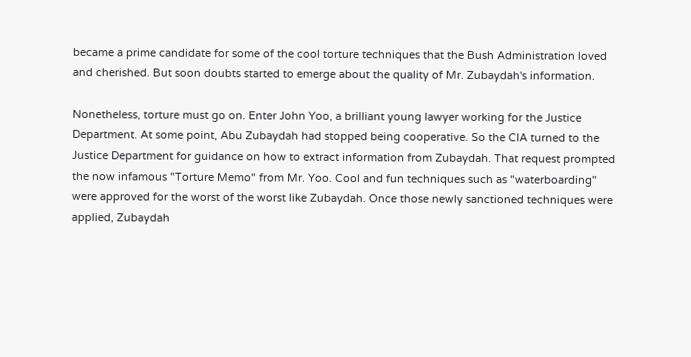became a prime candidate for some of the cool torture techniques that the Bush Administration loved and cherished. But soon doubts started to emerge about the quality of Mr. Zubaydah's information.

Nonetheless, torture must go on. Enter John Yoo, a brilliant young lawyer working for the Justice Department. At some point, Abu Zubaydah had stopped being cooperative. So the CIA turned to the Justice Department for guidance on how to extract information from Zubaydah. That request prompted the now infamous "Torture Memo" from Mr. Yoo. Cool and fun techniques such as "waterboarding" were approved for the worst of the worst like Zubaydah. Once those newly sanctioned techniques were applied, Zubaydah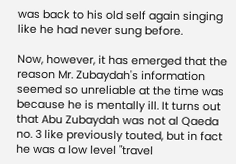was back to his old self again singing like he had never sung before.

Now, however, it has emerged that the reason Mr. Zubaydah's information seemed so unreliable at the time was because he is mentally ill. It turns out that Abu Zubaydah was not al Qaeda no. 3 like previously touted, but in fact he was a low level "travel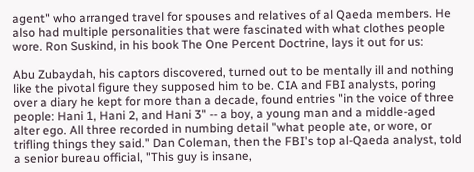agent" who arranged travel for spouses and relatives of al Qaeda members. He also had multiple personalities that were fascinated with what clothes people wore. Ron Suskind, in his book The One Percent Doctrine, lays it out for us:

Abu Zubaydah, his captors discovered, turned out to be mentally ill and nothing like the pivotal figure they supposed him to be. CIA and FBI analysts, poring over a diary he kept for more than a decade, found entries "in the voice of three people: Hani 1, Hani 2, and Hani 3" -- a boy, a young man and a middle-aged alter ego. All three recorded in numbing detail "what people ate, or wore, or trifling things they said." Dan Coleman, then the FBI's top al-Qaeda analyst, told a senior bureau official, "This guy is insane,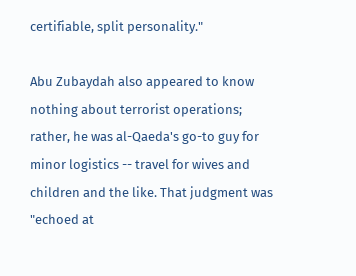certifiable, split personality."

Abu Zubaydah also appeared to know nothing about terrorist operations; rather, he was al-Qaeda's go-to guy for minor logistics -- travel for wives and children and the like. That judgment was "echoed at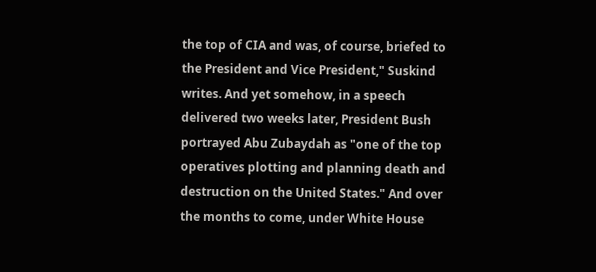the top of CIA and was, of course, briefed to the President and Vice President," Suskind writes. And yet somehow, in a speech delivered two weeks later, President Bush portrayed Abu Zubaydah as "one of the top operatives plotting and planning death and destruction on the United States." And over the months to come, under White House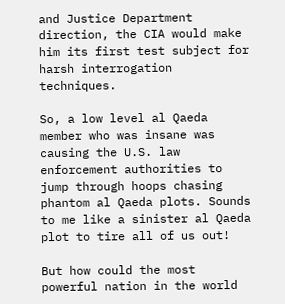and Justice Department direction, the CIA would make him its first test subject for harsh interrogation techniques.

So, a low level al Qaeda member who was insane was causing the U.S. law enforcement authorities to jump through hoops chasing phantom al Qaeda plots. Sounds to me like a sinister al Qaeda plot to tire all of us out!

But how could the most powerful nation in the world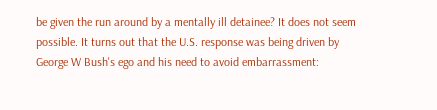be given the run around by a mentally ill detainee? It does not seem possible. It turns out that the U.S. response was being driven by George W Bush's ego and his need to avoid embarrassment: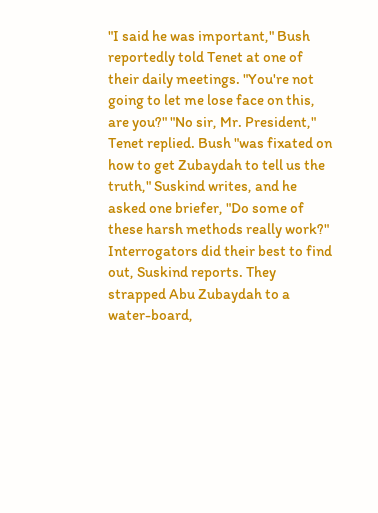"I said he was important," Bush reportedly told Tenet at one of their daily meetings. "You're not going to let me lose face on this, are you?" "No sir, Mr. President," Tenet replied. Bush "was fixated on how to get Zubaydah to tell us the truth," Suskind writes, and he asked one briefer, "Do some of these harsh methods really work?" Interrogators did their best to find out, Suskind reports. They strapped Abu Zubaydah to a water-board,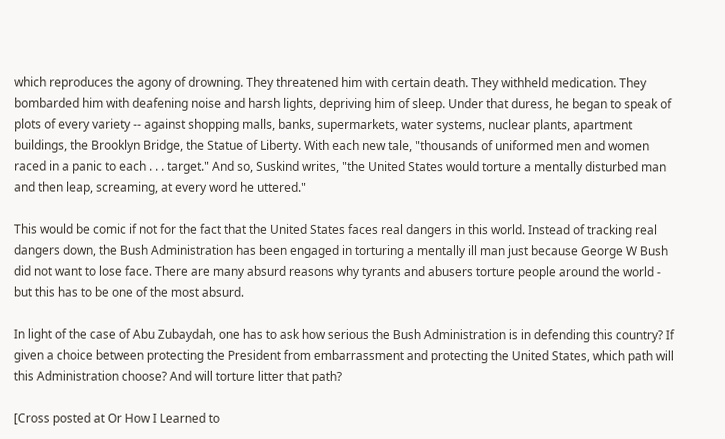which reproduces the agony of drowning. They threatened him with certain death. They withheld medication. They bombarded him with deafening noise and harsh lights, depriving him of sleep. Under that duress, he began to speak of plots of every variety -- against shopping malls, banks, supermarkets, water systems, nuclear plants, apartment buildings, the Brooklyn Bridge, the Statue of Liberty. With each new tale, "thousands of uniformed men and women raced in a panic to each . . . target." And so, Suskind writes, "the United States would torture a mentally disturbed man and then leap, screaming, at every word he uttered."

This would be comic if not for the fact that the United States faces real dangers in this world. Instead of tracking real dangers down, the Bush Administration has been engaged in torturing a mentally ill man just because George W Bush did not want to lose face. There are many absurd reasons why tyrants and abusers torture people around the world - but this has to be one of the most absurd.

In light of the case of Abu Zubaydah, one has to ask how serious the Bush Administration is in defending this country? If given a choice between protecting the President from embarrassment and protecting the United States, which path will this Administration choose? And will torture litter that path?

[Cross posted at Or How I Learned to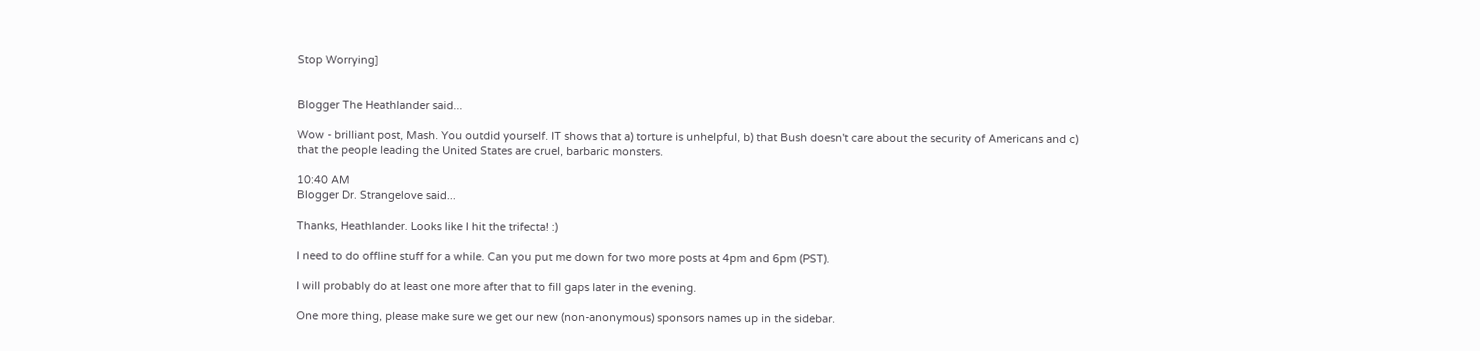Stop Worrying]


Blogger The Heathlander said...

Wow - brilliant post, Mash. You outdid yourself. IT shows that a) torture is unhelpful, b) that Bush doesn't care about the security of Americans and c) that the people leading the United States are cruel, barbaric monsters.

10:40 AM
Blogger Dr. Strangelove said...

Thanks, Heathlander. Looks like I hit the trifecta! :)

I need to do offline stuff for a while. Can you put me down for two more posts at 4pm and 6pm (PST).

I will probably do at least one more after that to fill gaps later in the evening.

One more thing, please make sure we get our new (non-anonymous) sponsors names up in the sidebar.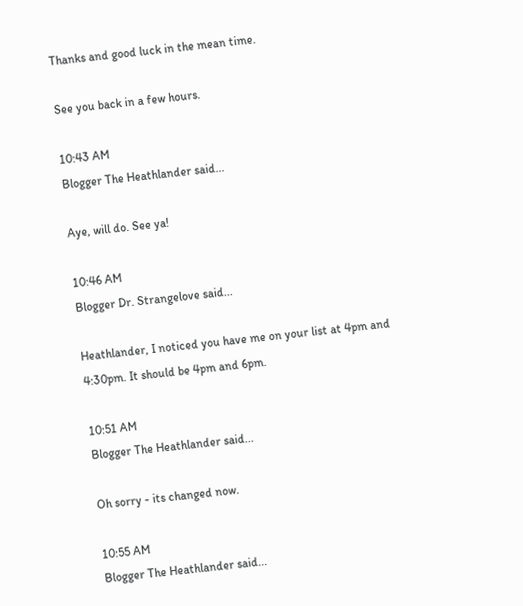Thanks and good luck in the mean time.

See you back in a few hours.

10:43 AM
Blogger The Heathlander said...

Aye, will do. See ya!

10:46 AM
Blogger Dr. Strangelove said...

Heathlander, I noticed you have me on your list at 4pm and 4:30pm. It should be 4pm and 6pm.

10:51 AM
Blogger The Heathlander said...

Oh sorry - its changed now.

10:55 AM
Blogger The Heathlander said...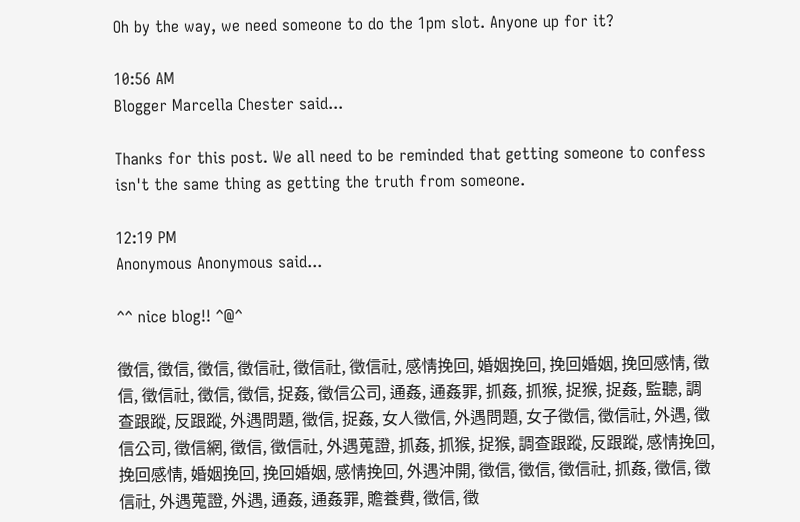Oh by the way, we need someone to do the 1pm slot. Anyone up for it?

10:56 AM
Blogger Marcella Chester said...

Thanks for this post. We all need to be reminded that getting someone to confess isn't the same thing as getting the truth from someone.

12:19 PM
Anonymous Anonymous said...

^^ nice blog!! ^@^

徵信, 徵信, 徵信, 徵信社, 徵信社, 徵信社, 感情挽回, 婚姻挽回, 挽回婚姻, 挽回感情, 徵信, 徵信社, 徵信, 徵信, 捉姦, 徵信公司, 通姦, 通姦罪, 抓姦, 抓猴, 捉猴, 捉姦, 監聽, 調查跟蹤, 反跟蹤, 外遇問題, 徵信, 捉姦, 女人徵信, 外遇問題, 女子徵信, 徵信社, 外遇, 徵信公司, 徵信網, 徵信, 徵信社, 外遇蒐證, 抓姦, 抓猴, 捉猴, 調查跟蹤, 反跟蹤, 感情挽回, 挽回感情, 婚姻挽回, 挽回婚姻, 感情挽回, 外遇沖開, 徵信, 徵信, 徵信社, 抓姦, 徵信, 徵信社, 外遇蒐證, 外遇, 通姦, 通姦罪, 贍養費, 徵信, 徵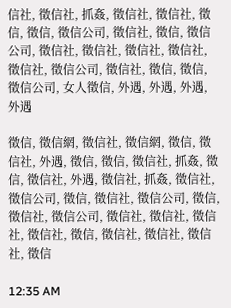信社, 徵信社, 抓姦, 徵信社, 徵信社, 徵信, 徵信, 徵信公司, 徵信社, 徵信, 徵信公司, 徵信社, 徵信社, 徵信社, 徵信社, 徵信社, 徵信公司, 徵信社, 徵信, 徵信, 徵信公司, 女人徵信, 外遇, 外遇, 外遇, 外遇

徵信, 徵信網, 徵信社, 徵信網, 徵信, 徵信社, 外遇, 徵信, 徵信, 徵信社, 抓姦, 徵信, 徵信社, 外遇, 徵信社, 抓姦, 徵信社, 徵信公司, 徵信, 徵信社, 徵信公司, 徵信, 徵信社, 徵信公司, 徵信社, 徵信社, 徵信社, 徵信社, 徵信, 徵信社, 徵信社, 徵信社, 徵信

12:35 AM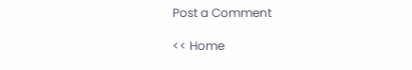Post a Comment

<< Home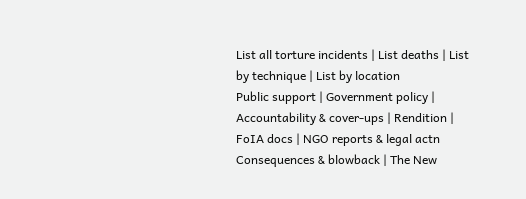List all torture incidents | List deaths | List by technique | List by location
Public support | Government policy | Accountability & cover-ups | Rendition | FoIA docs | NGO reports & legal actn
Consequences & blowback | The New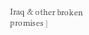Iraq & other broken promises |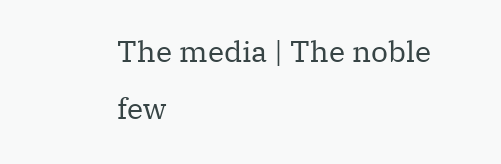The media | The noble few